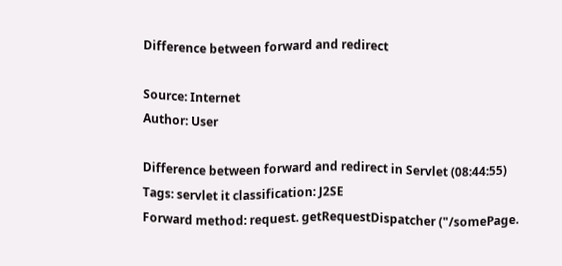Difference between forward and redirect

Source: Internet
Author: User

Difference between forward and redirect in Servlet (08:44:55)
Tags: servlet it classification: J2SE
Forward method: request. getRequestDispatcher ("/somePage.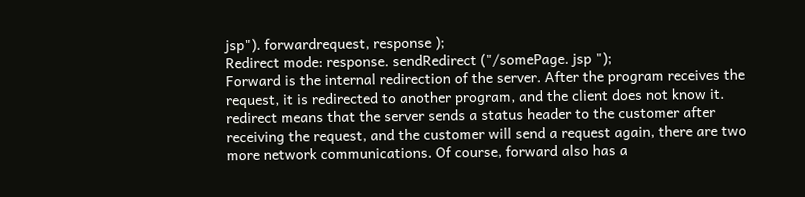jsp"). forwardrequest, response );
Redirect mode: response. sendRedirect ("/somePage. jsp ");
Forward is the internal redirection of the server. After the program receives the request, it is redirected to another program, and the client does not know it. redirect means that the server sends a status header to the customer after receiving the request, and the customer will send a request again, there are two more network communications. Of course, forward also has a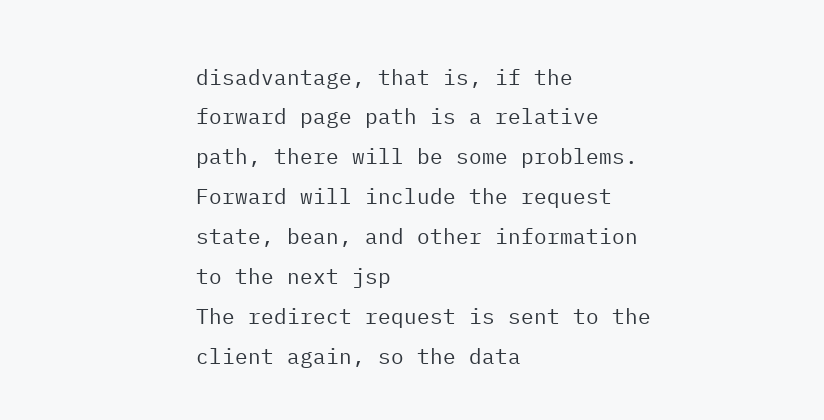disadvantage, that is, if the forward page path is a relative path, there will be some problems. Forward will include the request state, bean, and other information to the next jsp
The redirect request is sent to the client again, so the data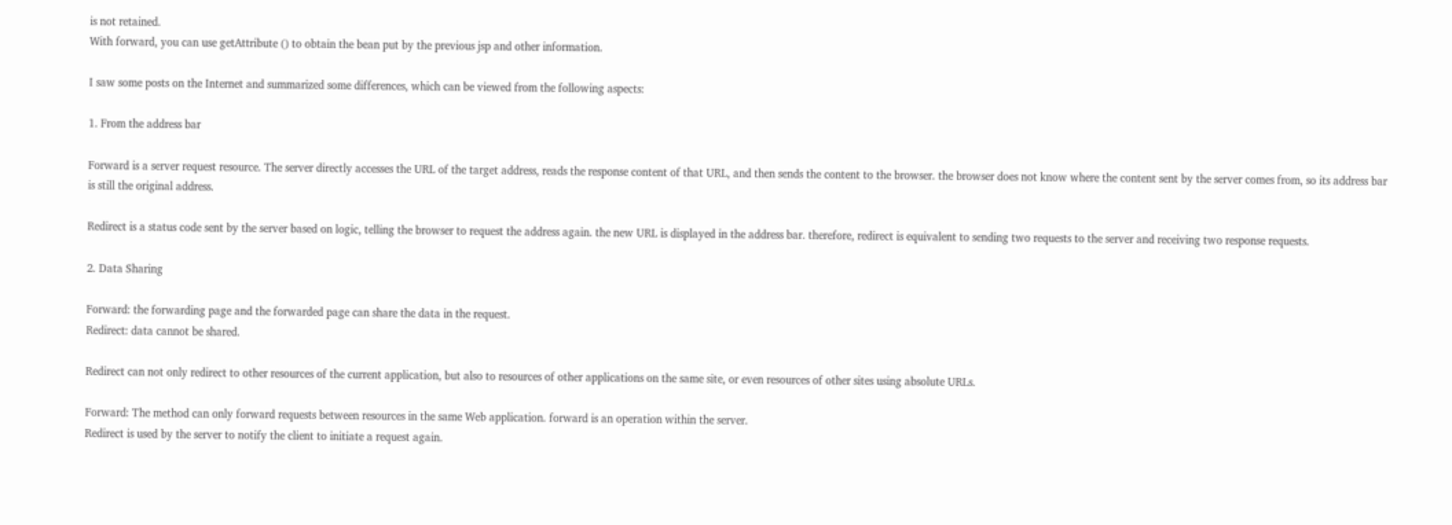is not retained.
With forward, you can use getAttribute () to obtain the bean put by the previous jsp and other information.

I saw some posts on the Internet and summarized some differences, which can be viewed from the following aspects:

1. From the address bar

Forward is a server request resource. The server directly accesses the URL of the target address, reads the response content of that URL, and then sends the content to the browser. the browser does not know where the content sent by the server comes from, so its address bar is still the original address.

Redirect is a status code sent by the server based on logic, telling the browser to request the address again. the new URL is displayed in the address bar. therefore, redirect is equivalent to sending two requests to the server and receiving two response requests.

2. Data Sharing

Forward: the forwarding page and the forwarded page can share the data in the request.
Redirect: data cannot be shared.

Redirect can not only redirect to other resources of the current application, but also to resources of other applications on the same site, or even resources of other sites using absolute URLs.

Forward: The method can only forward requests between resources in the same Web application. forward is an operation within the server.
Redirect is used by the server to notify the client to initiate a request again.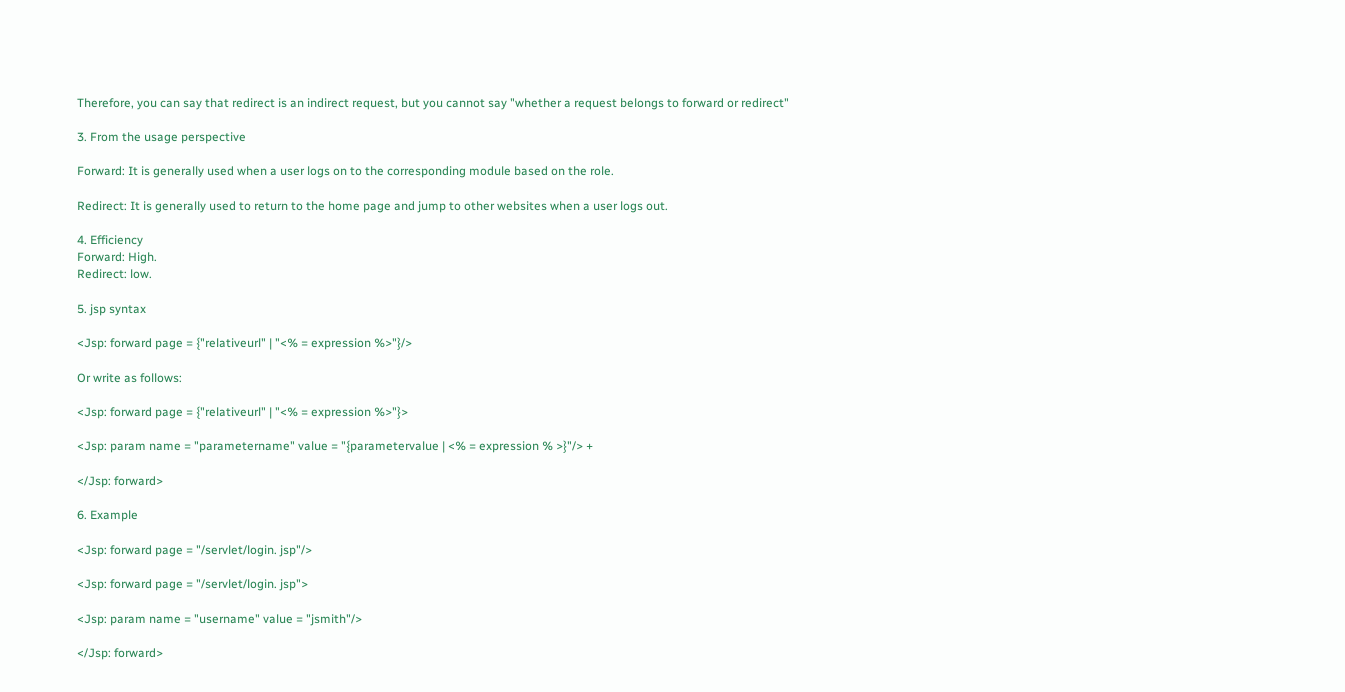Therefore, you can say that redirect is an indirect request, but you cannot say "whether a request belongs to forward or redirect"

3. From the usage perspective

Forward: It is generally used when a user logs on to the corresponding module based on the role.

Redirect: It is generally used to return to the home page and jump to other websites when a user logs out.

4. Efficiency
Forward: High.
Redirect: low.

5. jsp syntax

<Jsp: forward page = {"relativeurl" | "<% = expression %>"}/>

Or write as follows:

<Jsp: forward page = {"relativeurl" | "<% = expression %>"}>

<Jsp: param name = "parametername" value = "{parametervalue | <% = expression % >}"/> +

</Jsp: forward>

6. Example

<Jsp: forward page = "/servlet/login. jsp"/>

<Jsp: forward page = "/servlet/login. jsp">

<Jsp: param name = "username" value = "jsmith"/>

</Jsp: forward>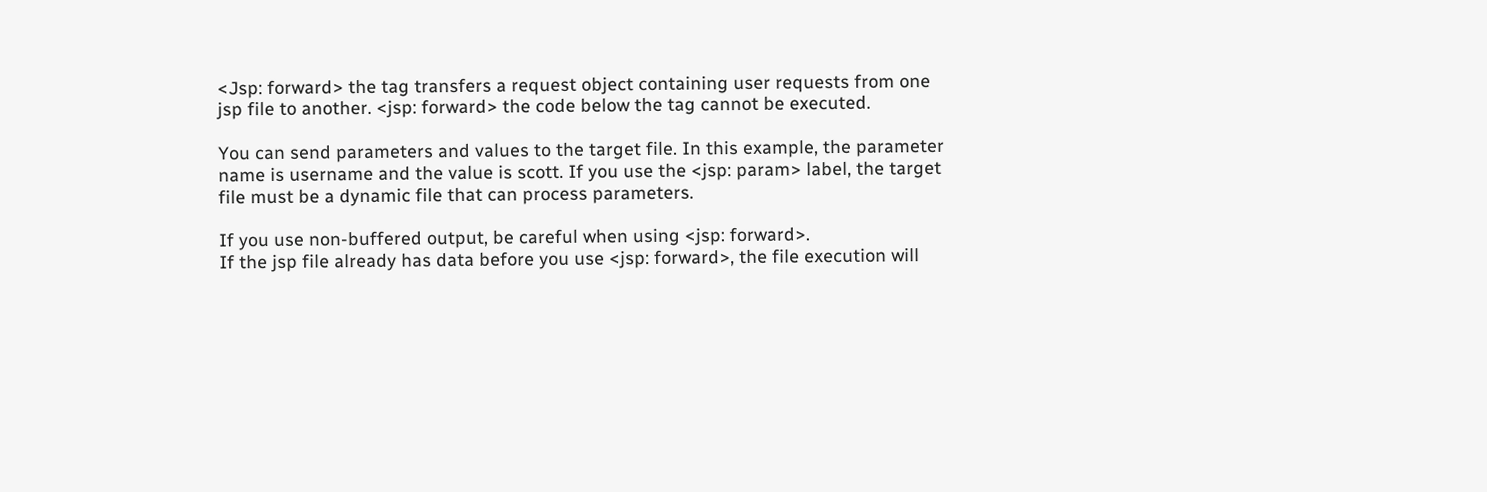<Jsp: forward> the tag transfers a request object containing user requests from one jsp file to another. <jsp: forward> the code below the tag cannot be executed.

You can send parameters and values to the target file. In this example, the parameter name is username and the value is scott. If you use the <jsp: param> label, the target file must be a dynamic file that can process parameters.

If you use non-buffered output, be careful when using <jsp: forward>.
If the jsp file already has data before you use <jsp: forward>, the file execution will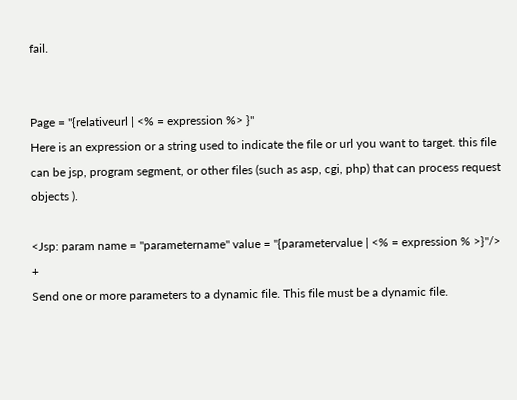fail.


Page = "{relativeurl | <% = expression %> }"
Here is an expression or a string used to indicate the file or url you want to target. this file can be jsp, program segment, or other files (such as asp, cgi, php) that can process request objects ).

<Jsp: param name = "parametername" value = "{parametervalue | <% = expression % >}"/> +
Send one or more parameters to a dynamic file. This file must be a dynamic file.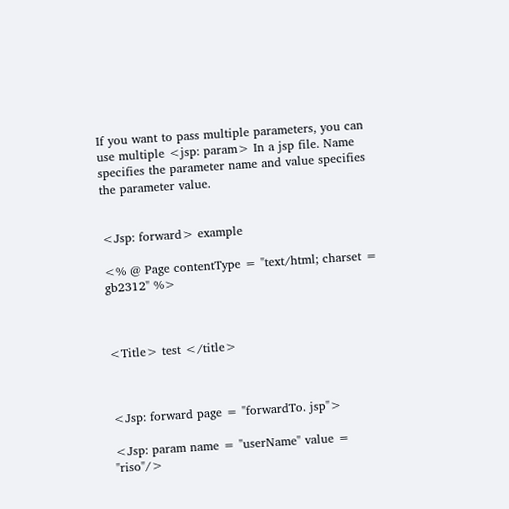If you want to pass multiple parameters, you can use multiple <jsp: param> In a jsp file. Name specifies the parameter name and value specifies the parameter value.


<Jsp: forward> example

<% @ Page contentType = "text/html; charset = gb2312" %>



<Title> test </title>



<Jsp: forward page = "forwardTo. jsp">

<Jsp: param name = "userName" value = "riso"/>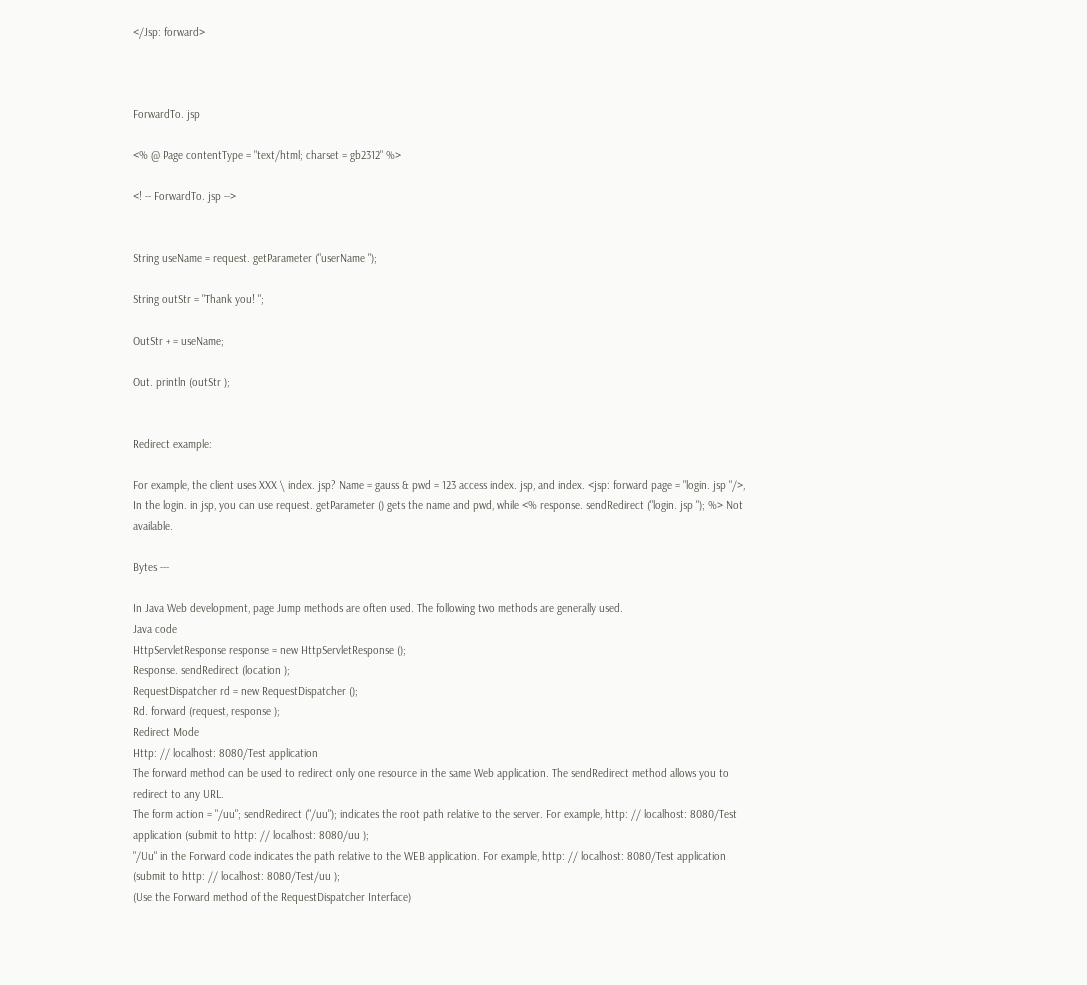</Jsp: forward>



ForwardTo. jsp

<% @ Page contentType = "text/html; charset = gb2312" %>

<! -- ForwardTo. jsp -->


String useName = request. getParameter ("userName ");

String outStr = "Thank you! ";

OutStr + = useName;

Out. println (outStr );


Redirect example:

For example, the client uses XXX \ index. jsp? Name = gauss & pwd = 123 access index. jsp, and index. <jsp: forward page = "login. jsp "/>, In the login. in jsp, you can use request. getParameter () gets the name and pwd, while <% response. sendRedirect ("login. jsp "); %> Not available.

Bytes ---

In Java Web development, page Jump methods are often used. The following two methods are generally used.
Java code
HttpServletResponse response = new HttpServletResponse ();
Response. sendRedirect (location );
RequestDispatcher rd = new RequestDispatcher ();
Rd. forward (request, response );
Redirect Mode
Http: // localhost: 8080/Test application
The forward method can be used to redirect only one resource in the same Web application. The sendRedirect method allows you to redirect to any URL.
The form action = "/uu"; sendRedirect ("/uu"); indicates the root path relative to the server. For example, http: // localhost: 8080/Test application (submit to http: // localhost: 8080/uu );
"/Uu" in the Forward code indicates the path relative to the WEB application. For example, http: // localhost: 8080/Test application (submit to http: // localhost: 8080/Test/uu );
(Use the Forward method of the RequestDispatcher Interface)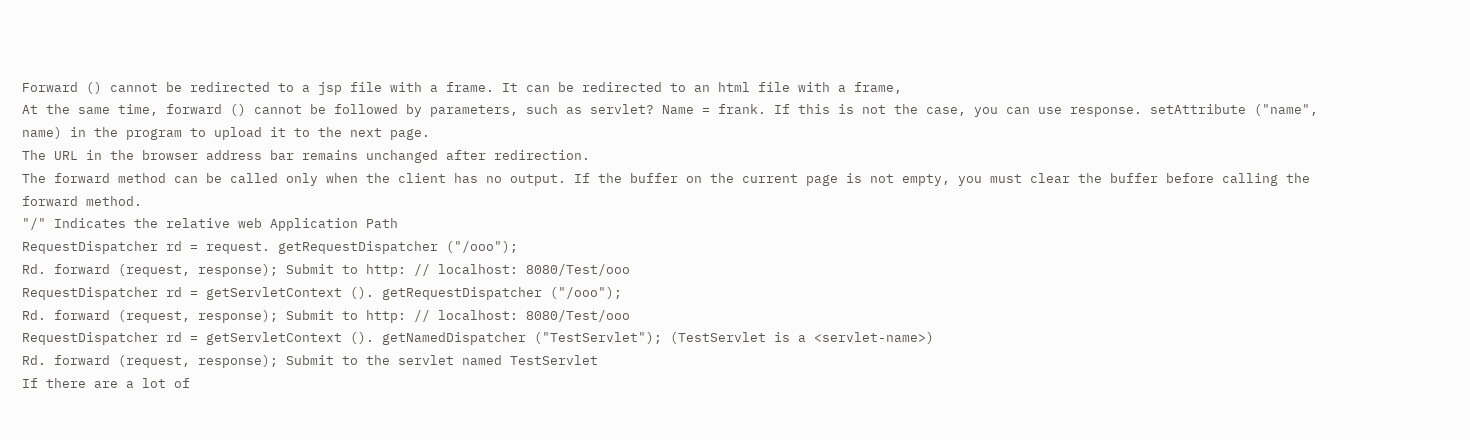Forward () cannot be redirected to a jsp file with a frame. It can be redirected to an html file with a frame,
At the same time, forward () cannot be followed by parameters, such as servlet? Name = frank. If this is not the case, you can use response. setAttribute ("name", name) in the program to upload it to the next page.
The URL in the browser address bar remains unchanged after redirection.
The forward method can be called only when the client has no output. If the buffer on the current page is not empty, you must clear the buffer before calling the forward method.
"/" Indicates the relative web Application Path
RequestDispatcher rd = request. getRequestDispatcher ("/ooo");
Rd. forward (request, response); Submit to http: // localhost: 8080/Test/ooo
RequestDispatcher rd = getServletContext (). getRequestDispatcher ("/ooo");
Rd. forward (request, response); Submit to http: // localhost: 8080/Test/ooo
RequestDispatcher rd = getServletContext (). getNamedDispatcher ("TestServlet"); (TestServlet is a <servlet-name>)
Rd. forward (request, response); Submit to the servlet named TestServlet
If there are a lot of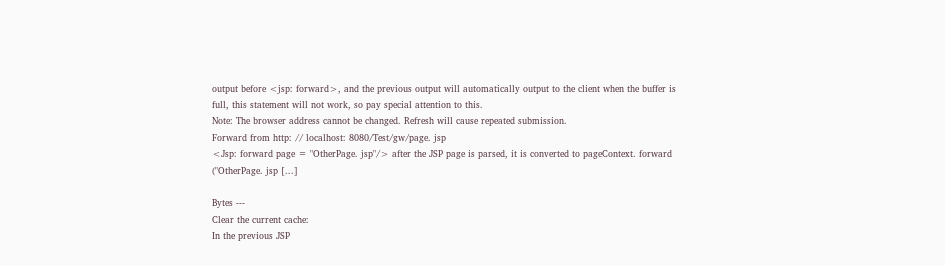output before <jsp: forward>, and the previous output will automatically output to the client when the buffer is full, this statement will not work, so pay special attention to this.
Note: The browser address cannot be changed. Refresh will cause repeated submission.
Forward from http: // localhost: 8080/Test/gw/page. jsp
<Jsp: forward page = "OtherPage. jsp"/> after the JSP page is parsed, it is converted to pageContext. forward ("OtherPage. jsp [...]

Bytes ---
Clear the current cache:
In the previous JSP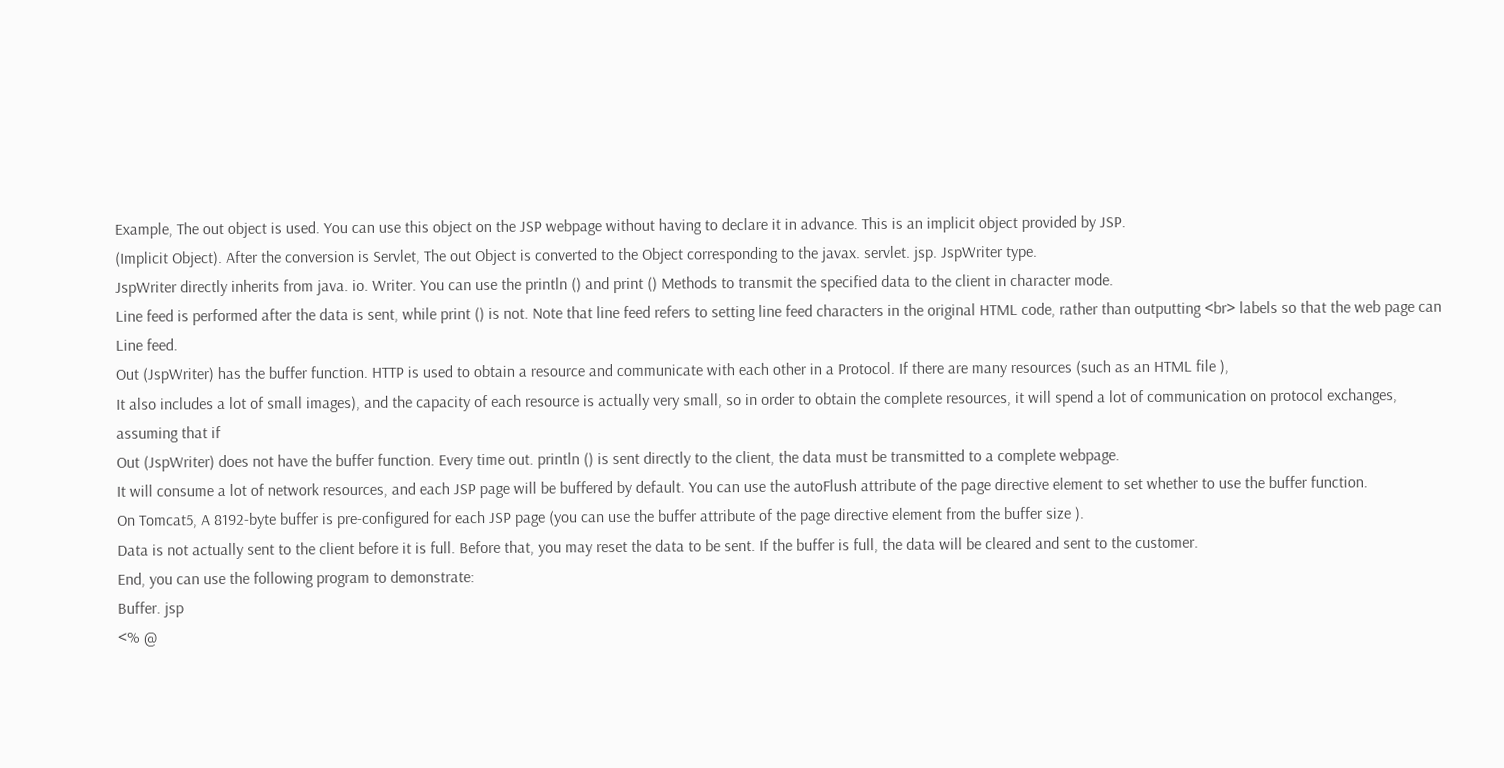Example, The out object is used. You can use this object on the JSP webpage without having to declare it in advance. This is an implicit object provided by JSP.
(Implicit Object). After the conversion is Servlet, The out Object is converted to the Object corresponding to the javax. servlet. jsp. JspWriter type.
JspWriter directly inherits from java. io. Writer. You can use the println () and print () Methods to transmit the specified data to the client in character mode.
Line feed is performed after the data is sent, while print () is not. Note that line feed refers to setting line feed characters in the original HTML code, rather than outputting <br> labels so that the web page can
Line feed.
Out (JspWriter) has the buffer function. HTTP is used to obtain a resource and communicate with each other in a Protocol. If there are many resources (such as an HTML file ),
It also includes a lot of small images), and the capacity of each resource is actually very small, so in order to obtain the complete resources, it will spend a lot of communication on protocol exchanges, assuming that if
Out (JspWriter) does not have the buffer function. Every time out. println () is sent directly to the client, the data must be transmitted to a complete webpage.
It will consume a lot of network resources, and each JSP page will be buffered by default. You can use the autoFlush attribute of the page directive element to set whether to use the buffer function.
On Tomcat5, A 8192-byte buffer is pre-configured for each JSP page (you can use the buffer attribute of the page directive element from the buffer size ).
Data is not actually sent to the client before it is full. Before that, you may reset the data to be sent. If the buffer is full, the data will be cleared and sent to the customer.
End, you can use the following program to demonstrate:
Buffer. jsp
<% @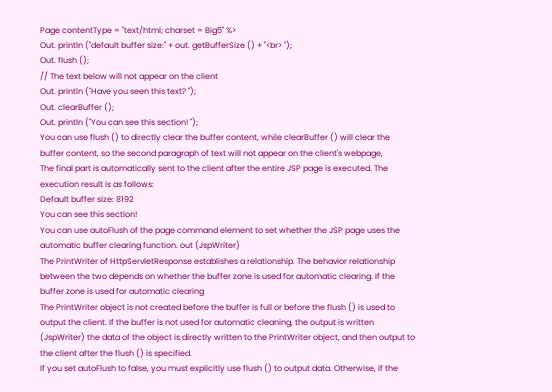Page contentType = "text/html; charset = Big5" %>
Out. println ("default buffer size:" + out. getBufferSize () + "<br> ");
Out. flush ();
// The text below will not appear on the client
Out. println ("Have you seen this text? ");
Out. clearBuffer ();
Out. println ("You can see this section! ");
You can use flush () to directly clear the buffer content, while clearBuffer () will clear the buffer content, so the second paragraph of text will not appear on the client's webpage,
The final part is automatically sent to the client after the entire JSP page is executed. The execution result is as follows:
Default buffer size: 8192
You can see this section!
You can use autoFlush of the page command element to set whether the JSP page uses the automatic buffer clearing function. out (JspWriter)
The PrintWriter of HttpServletResponse establishes a relationship. The behavior relationship between the two depends on whether the buffer zone is used for automatic clearing. If the buffer zone is used for automatic clearing
The PrintWriter object is not created before the buffer is full or before the flush () is used to output the client. If the buffer is not used for automatic cleaning, the output is written
(JspWriter) the data of the object is directly written to the PrintWriter object, and then output to the client after the flush () is specified.
If you set autoFlush to false, you must explicitly use flush () to output data. Otherwise, if the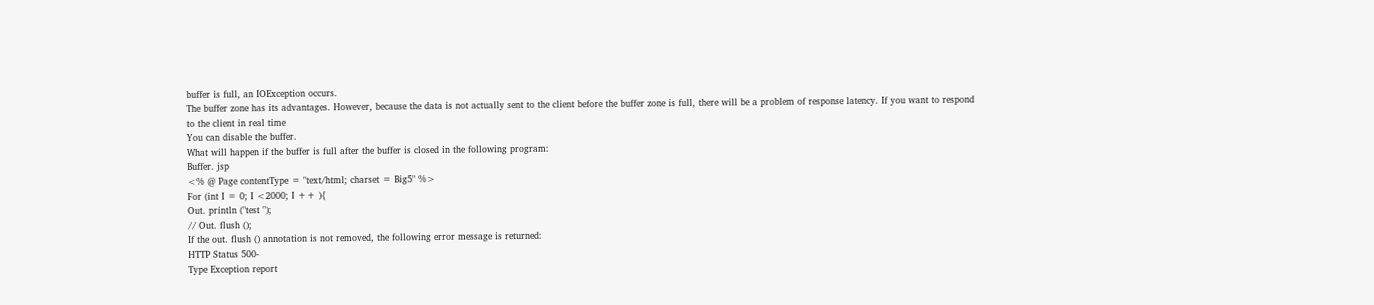buffer is full, an IOException occurs.
The buffer zone has its advantages. However, because the data is not actually sent to the client before the buffer zone is full, there will be a problem of response latency. If you want to respond to the client in real time
You can disable the buffer.
What will happen if the buffer is full after the buffer is closed in the following program:
Buffer. jsp
<% @ Page contentType = "text/html; charset = Big5" %>
For (int I = 0; I <2000; I ++ ){
Out. println ("test ");
// Out. flush ();
If the out. flush () annotation is not removed, the following error message is returned:
HTTP Status 500-
Type Exception report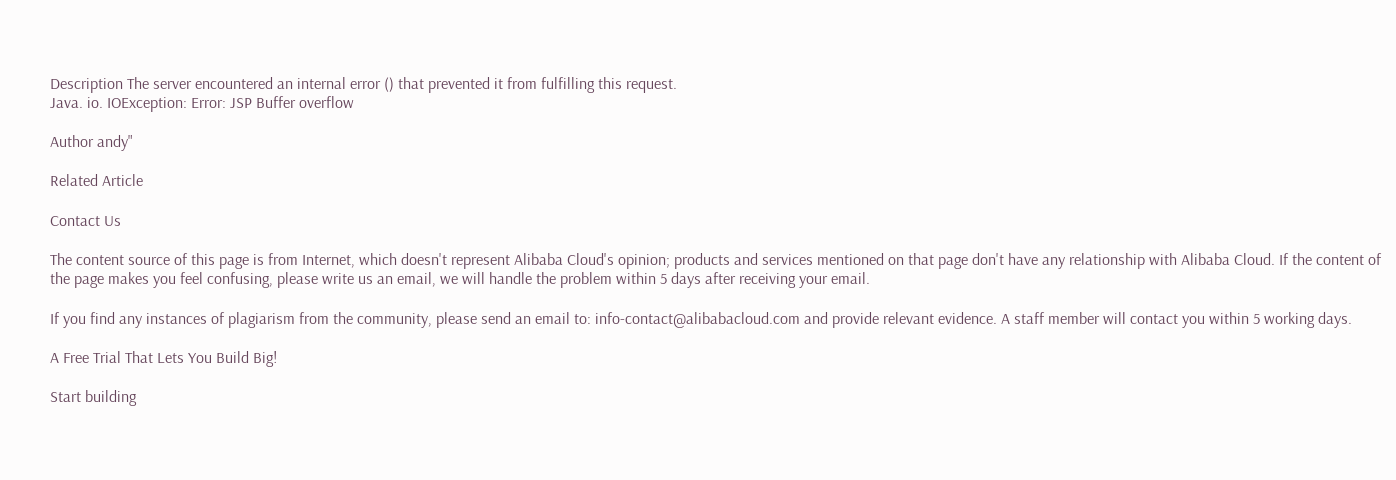Description The server encountered an internal error () that prevented it from fulfilling this request.
Java. io. IOException: Error: JSP Buffer overflow

Author andy"

Related Article

Contact Us

The content source of this page is from Internet, which doesn't represent Alibaba Cloud's opinion; products and services mentioned on that page don't have any relationship with Alibaba Cloud. If the content of the page makes you feel confusing, please write us an email, we will handle the problem within 5 days after receiving your email.

If you find any instances of plagiarism from the community, please send an email to: info-contact@alibabacloud.com and provide relevant evidence. A staff member will contact you within 5 working days.

A Free Trial That Lets You Build Big!

Start building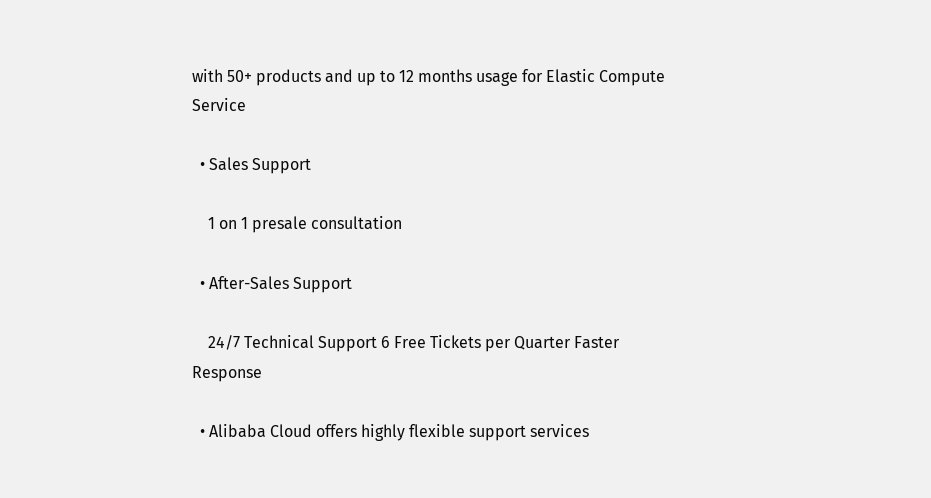with 50+ products and up to 12 months usage for Elastic Compute Service

  • Sales Support

    1 on 1 presale consultation

  • After-Sales Support

    24/7 Technical Support 6 Free Tickets per Quarter Faster Response

  • Alibaba Cloud offers highly flexible support services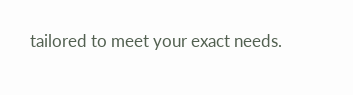tailored to meet your exact needs.